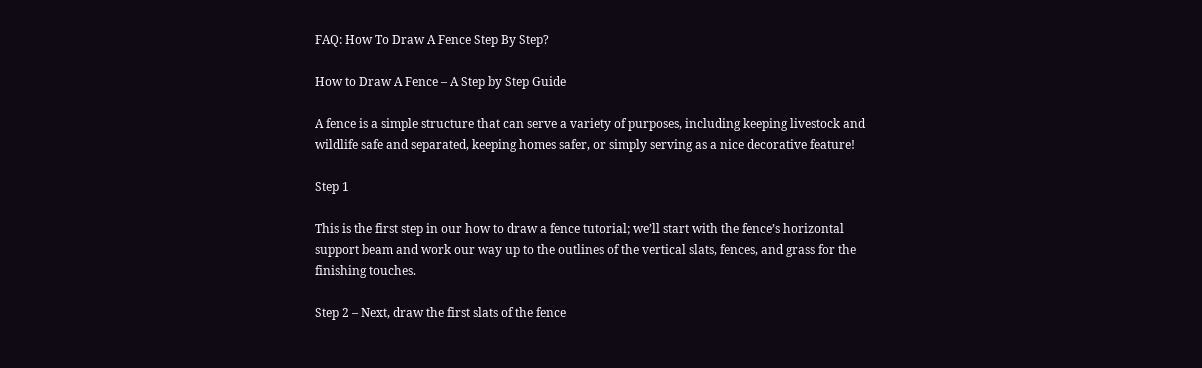FAQ: How To Draw A Fence Step By Step?

How to Draw A Fence – A Step by Step Guide

A fence is a simple structure that can serve a variety of purposes, including keeping livestock and wildlife safe and separated, keeping homes safer, or simply serving as a nice decorative feature!

Step 1

This is the first step in our how to draw a fence tutorial; we’ll start with the fence’s horizontal support beam and work our way up to the outlines of the vertical slats, fences, and grass for the finishing touches.

Step 2 – Next, draw the first slats of the fence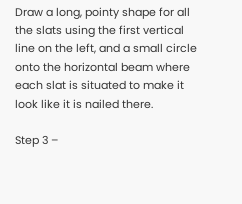Draw a long, pointy shape for all the slats using the first vertical line on the left, and a small circle onto the horizontal beam where each slat is situated to make it look like it is nailed there.

Step 3 –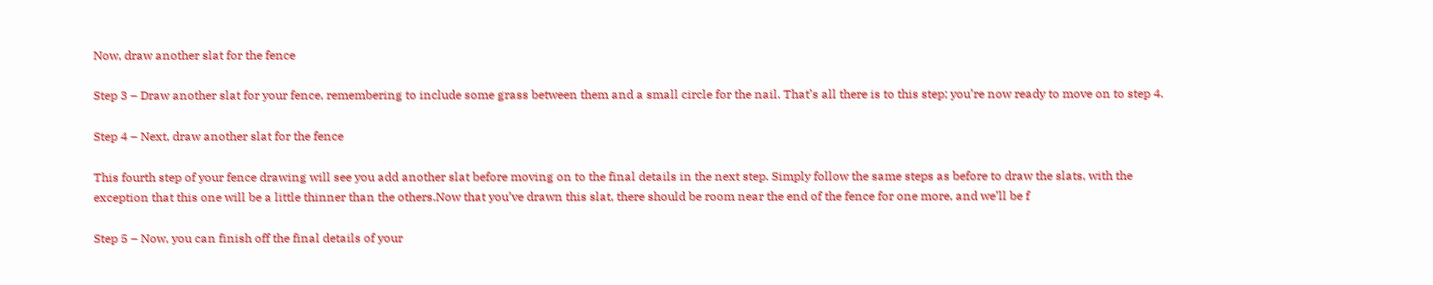Now, draw another slat for the fence

Step 3 – Draw another slat for your fence, remembering to include some grass between them and a small circle for the nail. That’s all there is to this step; you’re now ready to move on to step 4.

Step 4 – Next, draw another slat for the fence

This fourth step of your fence drawing will see you add another slat before moving on to the final details in the next step. Simply follow the same steps as before to draw the slats, with the exception that this one will be a little thinner than the others.Now that you’ve drawn this slat, there should be room near the end of the fence for one more, and we’ll be f

Step 5 – Now, you can finish off the final details of your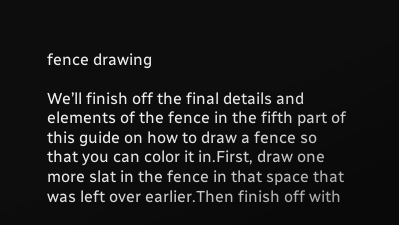fence drawing

We’ll finish off the final details and elements of the fence in the fifth part of this guide on how to draw a fence so that you can color it in.First, draw one more slat in the fence in that space that was left over earlier.Then finish off with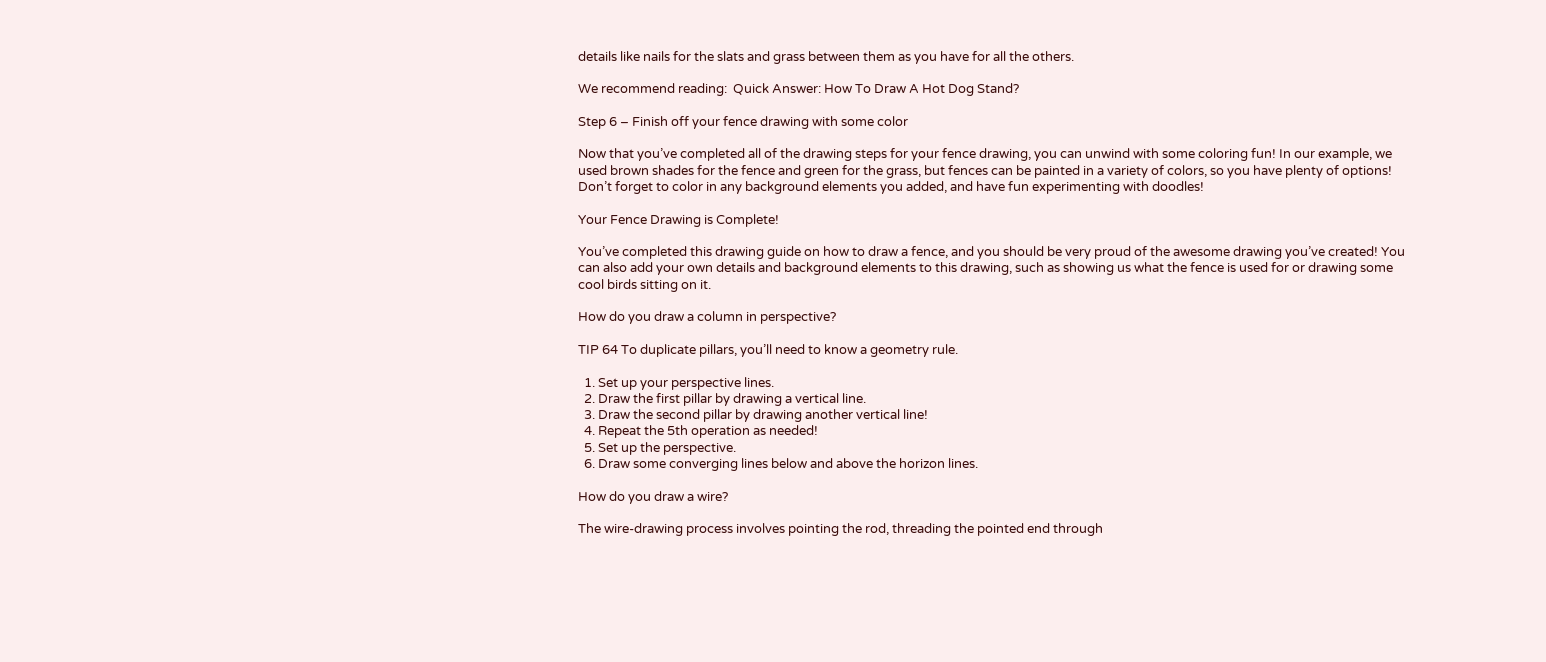details like nails for the slats and grass between them as you have for all the others.

We recommend reading:  Quick Answer: How To Draw A Hot Dog Stand?

Step 6 – Finish off your fence drawing with some color

Now that you’ve completed all of the drawing steps for your fence drawing, you can unwind with some coloring fun! In our example, we used brown shades for the fence and green for the grass, but fences can be painted in a variety of colors, so you have plenty of options! Don’t forget to color in any background elements you added, and have fun experimenting with doodles!

Your Fence Drawing is Complete!

You’ve completed this drawing guide on how to draw a fence, and you should be very proud of the awesome drawing you’ve created! You can also add your own details and background elements to this drawing, such as showing us what the fence is used for or drawing some cool birds sitting on it.

How do you draw a column in perspective?

TIP 64 To duplicate pillars, you’ll need to know a geometry rule.

  1. Set up your perspective lines.
  2. Draw the first pillar by drawing a vertical line.
  3. Draw the second pillar by drawing another vertical line!
  4. Repeat the 5th operation as needed!
  5. Set up the perspective.
  6. Draw some converging lines below and above the horizon lines.

How do you draw a wire?

The wire-drawing process involves pointing the rod, threading the pointed end through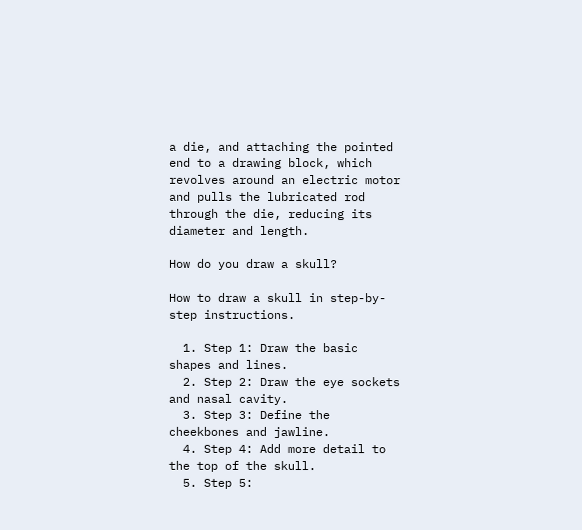a die, and attaching the pointed end to a drawing block, which revolves around an electric motor and pulls the lubricated rod through the die, reducing its diameter and length.

How do you draw a skull?

How to draw a skull in step-by-step instructions.

  1. Step 1: Draw the basic shapes and lines.
  2. Step 2: Draw the eye sockets and nasal cavity.
  3. Step 3: Define the cheekbones and jawline.
  4. Step 4: Add more detail to the top of the skull.
  5. Step 5: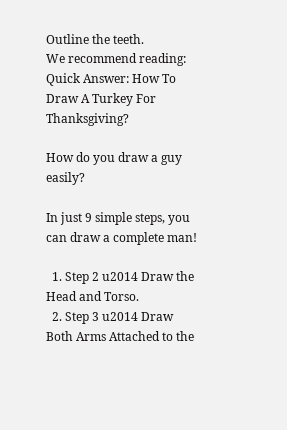Outline the teeth.
We recommend reading:  Quick Answer: How To Draw A Turkey For Thanksgiving?

How do you draw a guy easily?

In just 9 simple steps, you can draw a complete man!

  1. Step 2 u2014 Draw the Head and Torso.
  2. Step 3 u2014 Draw Both Arms Attached to the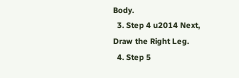Body.
  3. Step 4 u2014 Next, Draw the Right Leg.
  4. Step 5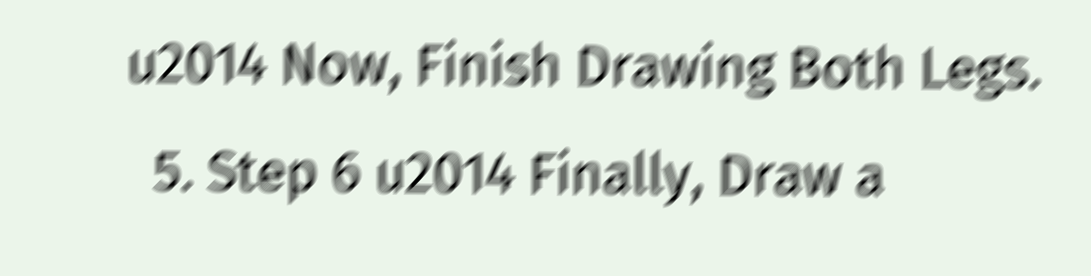u2014 Now, Finish Drawing Both Legs.
  5. Step 6 u2014 Finally, Draw a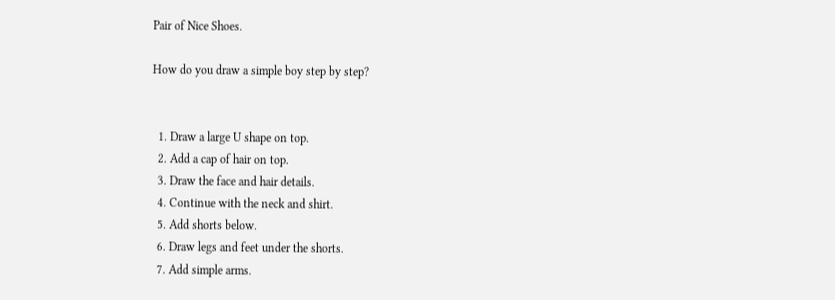Pair of Nice Shoes.

How do you draw a simple boy step by step?


  1. Draw a large U shape on top.
  2. Add a cap of hair on top.
  3. Draw the face and hair details.
  4. Continue with the neck and shirt.
  5. Add shorts below.
  6. Draw legs and feet under the shorts.
  7. Add simple arms.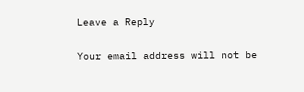Leave a Reply

Your email address will not be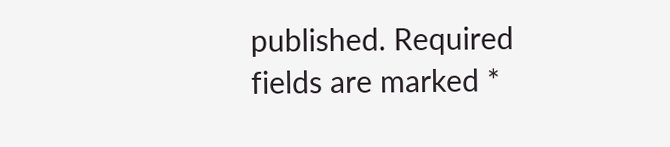published. Required fields are marked *